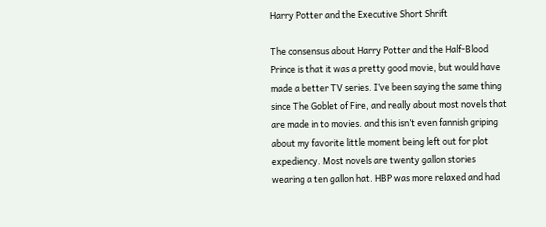Harry Potter and the Executive Short Shrift

The consensus about Harry Potter and the Half-Blood Prince is that it was a pretty good movie, but would have made a better TV series. I’ve been saying the same thing since The Goblet of Fire, and really about most novels that are made in to movies. and this isn’t even fannish griping about my favorite little moment being left out for plot expediency. Most novels are twenty gallon stories wearing a ten gallon hat. HBP was more relaxed and had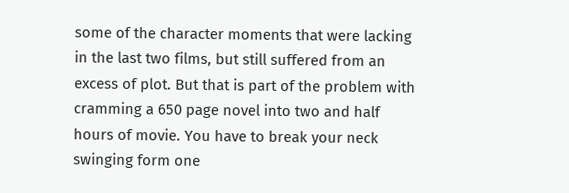some of the character moments that were lacking in the last two films, but still suffered from an excess of plot. But that is part of the problem with cramming a 650 page novel into two and half hours of movie. You have to break your neck swinging form one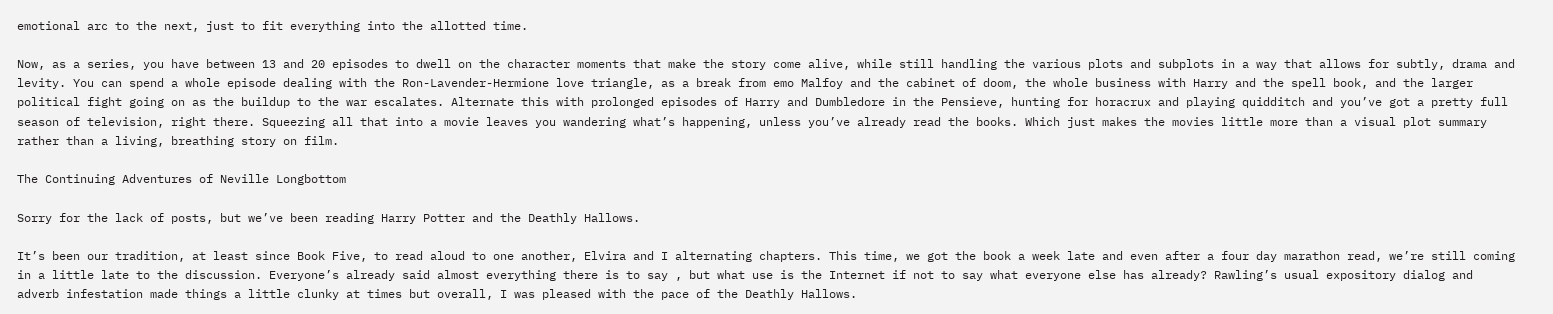emotional arc to the next, just to fit everything into the allotted time.

Now, as a series, you have between 13 and 20 episodes to dwell on the character moments that make the story come alive, while still handling the various plots and subplots in a way that allows for subtly, drama and levity. You can spend a whole episode dealing with the Ron-Lavender-Hermione love triangle, as a break from emo Malfoy and the cabinet of doom, the whole business with Harry and the spell book, and the larger political fight going on as the buildup to the war escalates. Alternate this with prolonged episodes of Harry and Dumbledore in the Pensieve, hunting for horacrux and playing quidditch and you’ve got a pretty full season of television, right there. Squeezing all that into a movie leaves you wandering what’s happening, unless you’ve already read the books. Which just makes the movies little more than a visual plot summary rather than a living, breathing story on film.

The Continuing Adventures of Neville Longbottom

Sorry for the lack of posts, but we’ve been reading Harry Potter and the Deathly Hallows.

It’s been our tradition, at least since Book Five, to read aloud to one another, Elvira and I alternating chapters. This time, we got the book a week late and even after a four day marathon read, we’re still coming in a little late to the discussion. Everyone’s already said almost everything there is to say , but what use is the Internet if not to say what everyone else has already? Rawling’s usual expository dialog and adverb infestation made things a little clunky at times but overall, I was pleased with the pace of the Deathly Hallows.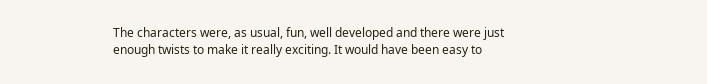The characters were, as usual, fun, well developed and there were just enough twists to make it really exciting. It would have been easy to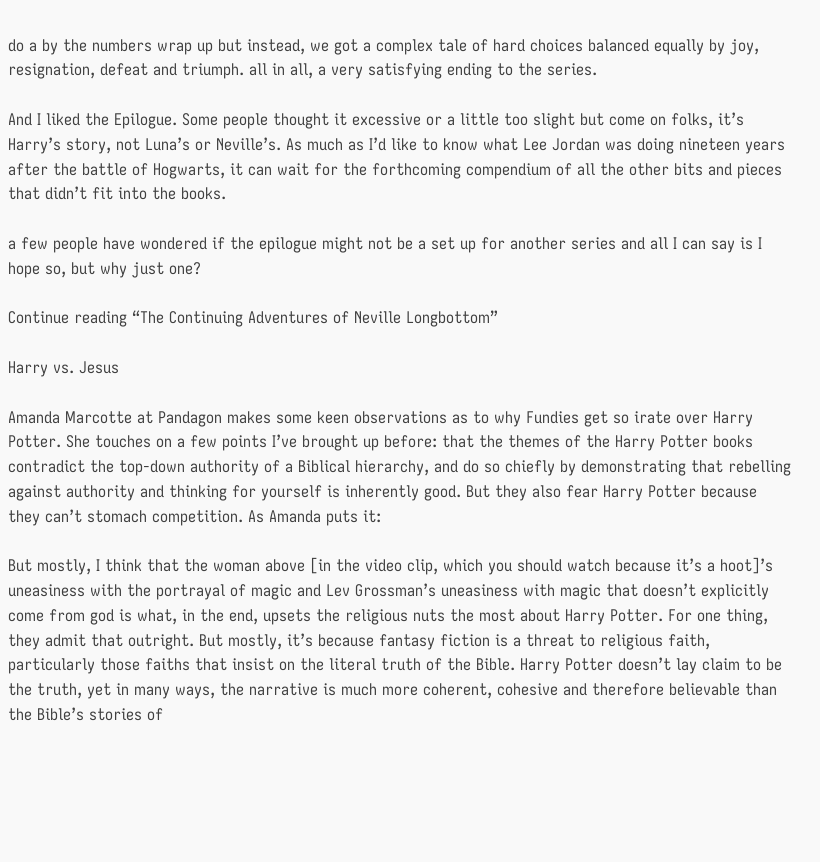do a by the numbers wrap up but instead, we got a complex tale of hard choices balanced equally by joy, resignation, defeat and triumph. all in all, a very satisfying ending to the series.

And I liked the Epilogue. Some people thought it excessive or a little too slight but come on folks, it’s Harry’s story, not Luna’s or Neville’s. As much as I’d like to know what Lee Jordan was doing nineteen years after the battle of Hogwarts, it can wait for the forthcoming compendium of all the other bits and pieces that didn’t fit into the books.

a few people have wondered if the epilogue might not be a set up for another series and all I can say is I hope so, but why just one?

Continue reading “The Continuing Adventures of Neville Longbottom”

Harry vs. Jesus

Amanda Marcotte at Pandagon makes some keen observations as to why Fundies get so irate over Harry Potter. She touches on a few points I’ve brought up before: that the themes of the Harry Potter books contradict the top-down authority of a Biblical hierarchy, and do so chiefly by demonstrating that rebelling against authority and thinking for yourself is inherently good. But they also fear Harry Potter because they can’t stomach competition. As Amanda puts it:

But mostly, I think that the woman above [in the video clip, which you should watch because it’s a hoot]’s uneasiness with the portrayal of magic and Lev Grossman’s uneasiness with magic that doesn’t explicitly come from god is what, in the end, upsets the religious nuts the most about Harry Potter. For one thing, they admit that outright. But mostly, it’s because fantasy fiction is a threat to religious faith, particularly those faiths that insist on the literal truth of the Bible. Harry Potter doesn’t lay claim to be the truth, yet in many ways, the narrative is much more coherent, cohesive and therefore believable than the Bible’s stories of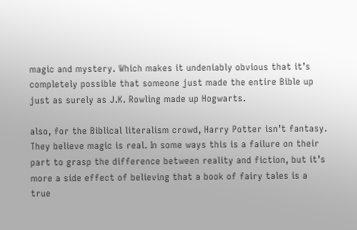magic and mystery. Which makes it undeniably obvious that it’s completely possible that someone just made the entire Bible up just as surely as J.K. Rowling made up Hogwarts.

also, for the Biblical literalism crowd, Harry Potter isn’t fantasy. They believe magic is real. In some ways this is a failure on their part to grasp the difference between reality and fiction, but it’s more a side effect of believing that a book of fairy tales is a true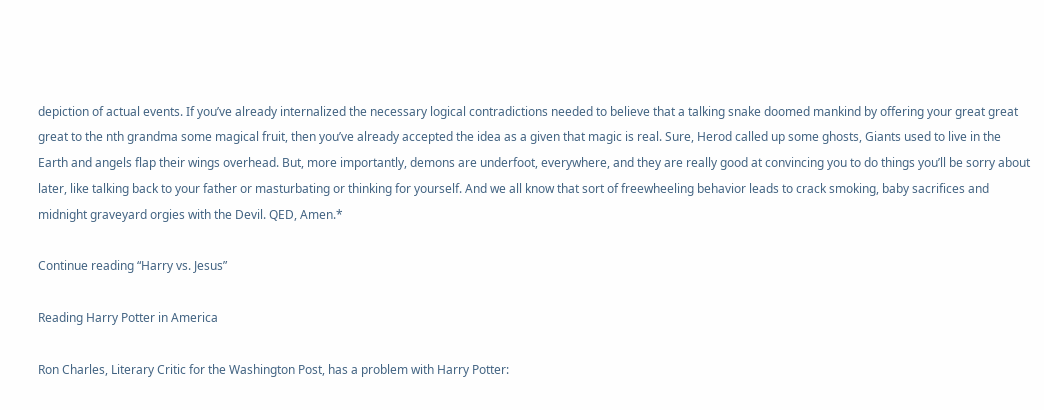depiction of actual events. If you’ve already internalized the necessary logical contradictions needed to believe that a talking snake doomed mankind by offering your great great great to the nth grandma some magical fruit, then you’ve already accepted the idea as a given that magic is real. Sure, Herod called up some ghosts, Giants used to live in the Earth and angels flap their wings overhead. But, more importantly, demons are underfoot, everywhere, and they are really good at convincing you to do things you’ll be sorry about later, like talking back to your father or masturbating or thinking for yourself. And we all know that sort of freewheeling behavior leads to crack smoking, baby sacrifices and midnight graveyard orgies with the Devil. QED, Amen.*

Continue reading “Harry vs. Jesus”

Reading Harry Potter in America

Ron Charles, Literary Critic for the Washington Post, has a problem with Harry Potter: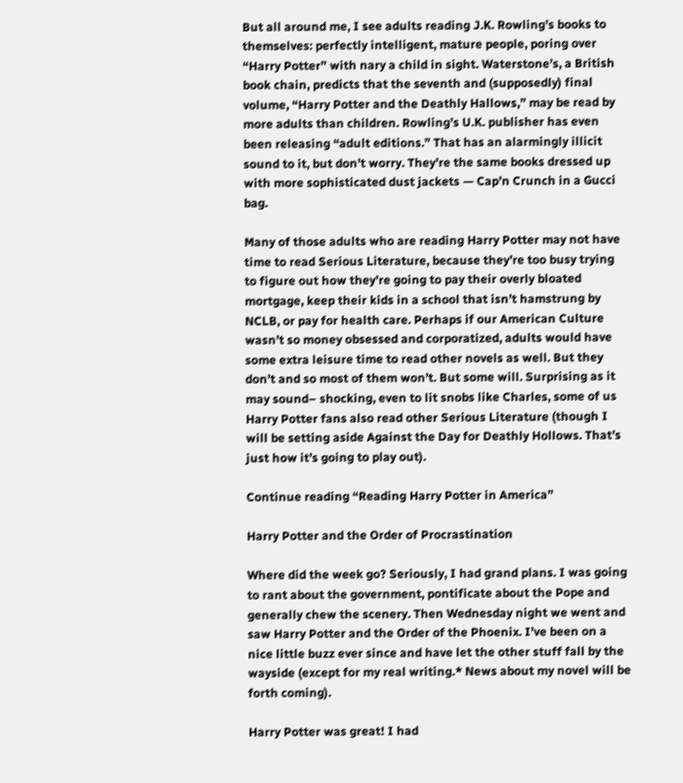But all around me, I see adults reading J.K. Rowling’s books to themselves: perfectly intelligent, mature people, poring over “Harry Potter” with nary a child in sight. Waterstone’s, a British book chain, predicts that the seventh and (supposedly) final volume, “Harry Potter and the Deathly Hallows,” may be read by more adults than children. Rowling’s U.K. publisher has even been releasing “adult editions.” That has an alarmingly illicit sound to it, but don’t worry. They’re the same books dressed up with more sophisticated dust jackets — Cap’n Crunch in a Gucci bag.

Many of those adults who are reading Harry Potter may not have time to read Serious Literature, because they’re too busy trying to figure out how they’re going to pay their overly bloated mortgage, keep their kids in a school that isn’t hamstrung by NCLB, or pay for health care. Perhaps if our American Culture wasn’t so money obsessed and corporatized, adults would have some extra leisure time to read other novels as well. But they don’t and so most of them won’t. But some will. Surprising as it may sound– shocking, even to lit snobs like Charles, some of us Harry Potter fans also read other Serious Literature (though I will be setting aside Against the Day for Deathly Hollows. That’s just how it’s going to play out).

Continue reading “Reading Harry Potter in America”

Harry Potter and the Order of Procrastination

Where did the week go? Seriously, I had grand plans. I was going to rant about the government, pontificate about the Pope and generally chew the scenery. Then Wednesday night we went and saw Harry Potter and the Order of the Phoenix. I’ve been on a nice little buzz ever since and have let the other stuff fall by the wayside (except for my real writing.* News about my novel will be forth coming).

Harry Potter was great! I had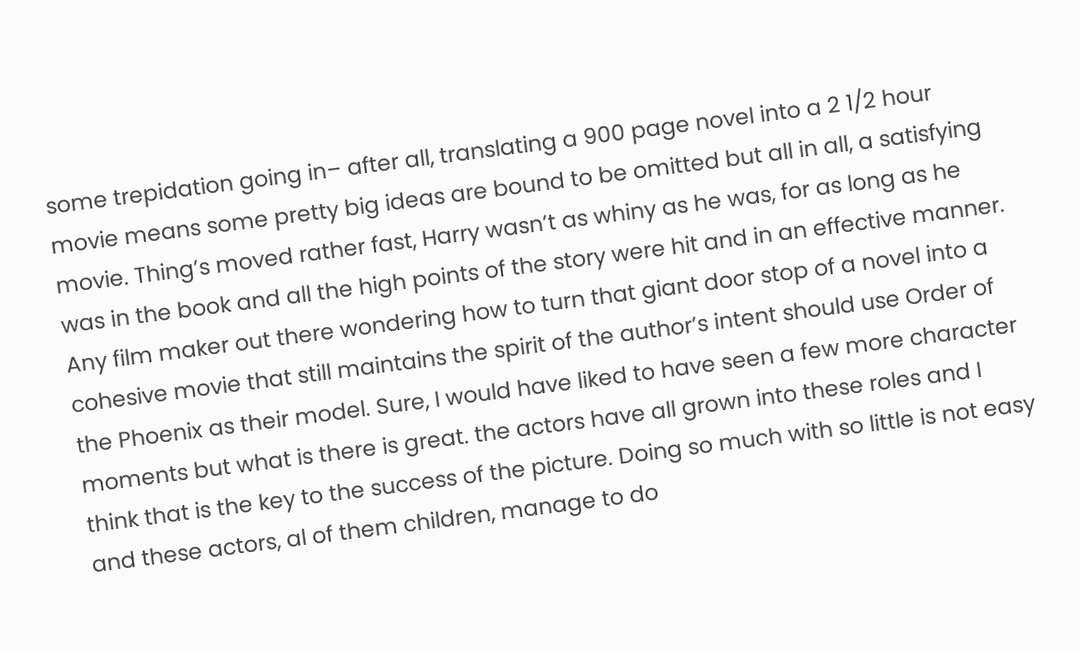some trepidation going in– after all, translating a 900 page novel into a 2 1/2 hour movie means some pretty big ideas are bound to be omitted but all in all, a satisfying movie. Thing’s moved rather fast, Harry wasn’t as whiny as he was, for as long as he was in the book and all the high points of the story were hit and in an effective manner. Any film maker out there wondering how to turn that giant door stop of a novel into a cohesive movie that still maintains the spirit of the author’s intent should use Order of the Phoenix as their model. Sure, I would have liked to have seen a few more character moments but what is there is great. the actors have all grown into these roles and I think that is the key to the success of the picture. Doing so much with so little is not easy and these actors, al of them children, manage to do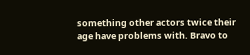something other actors twice their age have problems with. Bravo to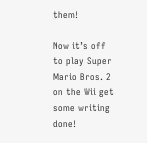them!

Now it’s off to play Super Mario Bros. 2 on the Wii get some writing done!